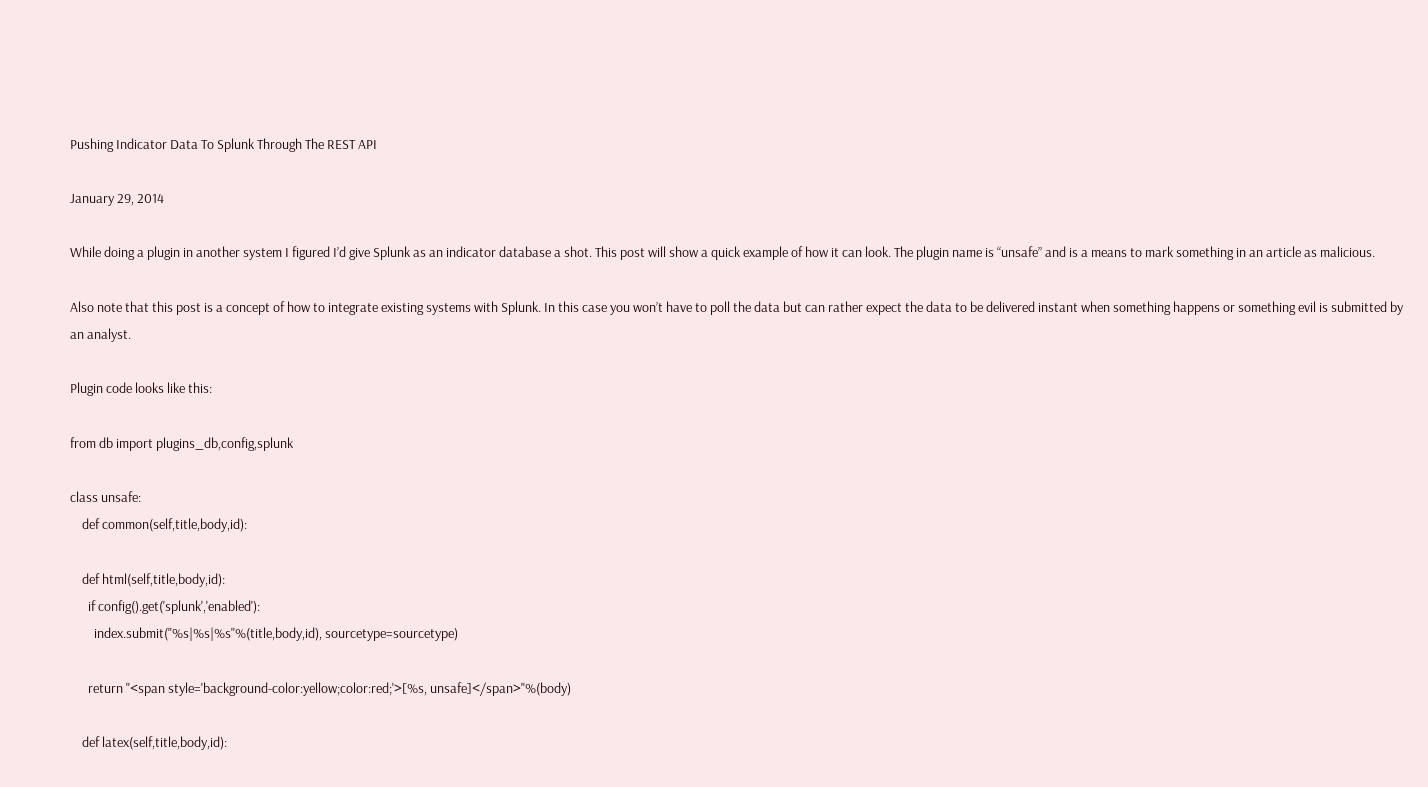Pushing Indicator Data To Splunk Through The REST API

January 29, 2014

While doing a plugin in another system I figured I’d give Splunk as an indicator database a shot. This post will show a quick example of how it can look. The plugin name is “unsafe” and is a means to mark something in an article as malicious.

Also note that this post is a concept of how to integrate existing systems with Splunk. In this case you won’t have to poll the data but can rather expect the data to be delivered instant when something happens or something evil is submitted by an analyst.

Plugin code looks like this:

from db import plugins_db,config,splunk

class unsafe:
    def common(self,title,body,id):

    def html(self,title,body,id):
      if config().get('splunk','enabled'):
        index.submit("%s|%s|%s"%(title,body,id), sourcetype=sourcetype)

      return "<span style='background-color:yellow;color:red;'>[%s, unsafe]</span>"%(body)

    def latex(self,title,body,id):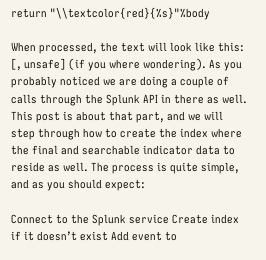return "\\textcolor{red}{%s}"%body

When processed, the text will look like this: [, unsafe] (if you where wondering). As you probably noticed we are doing a couple of calls through the Splunk API in there as well. This post is about that part, and we will step through how to create the index where the final and searchable indicator data to reside as well. The process is quite simple, and as you should expect:

Connect to the Splunk service Create index if it doesn’t exist Add event to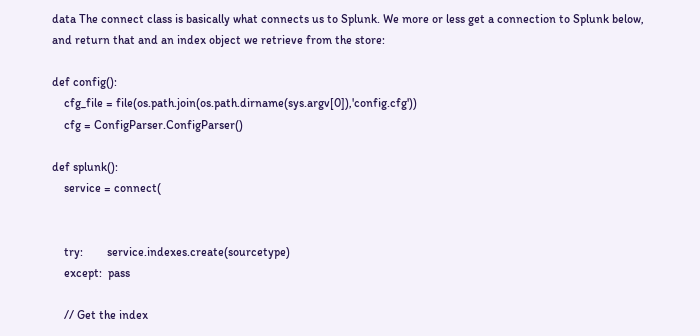data The connect class is basically what connects us to Splunk. We more or less get a connection to Splunk below, and return that and an index object we retrieve from the store:

def config():
    cfg_file = file(os.path.join(os.path.dirname(sys.argv[0]),'config.cfg'))
    cfg = ConfigParser.ConfigParser()

def splunk():
    service = connect(


    try:        service.indexes.create(sourcetype)
    except:  pass

    // Get the index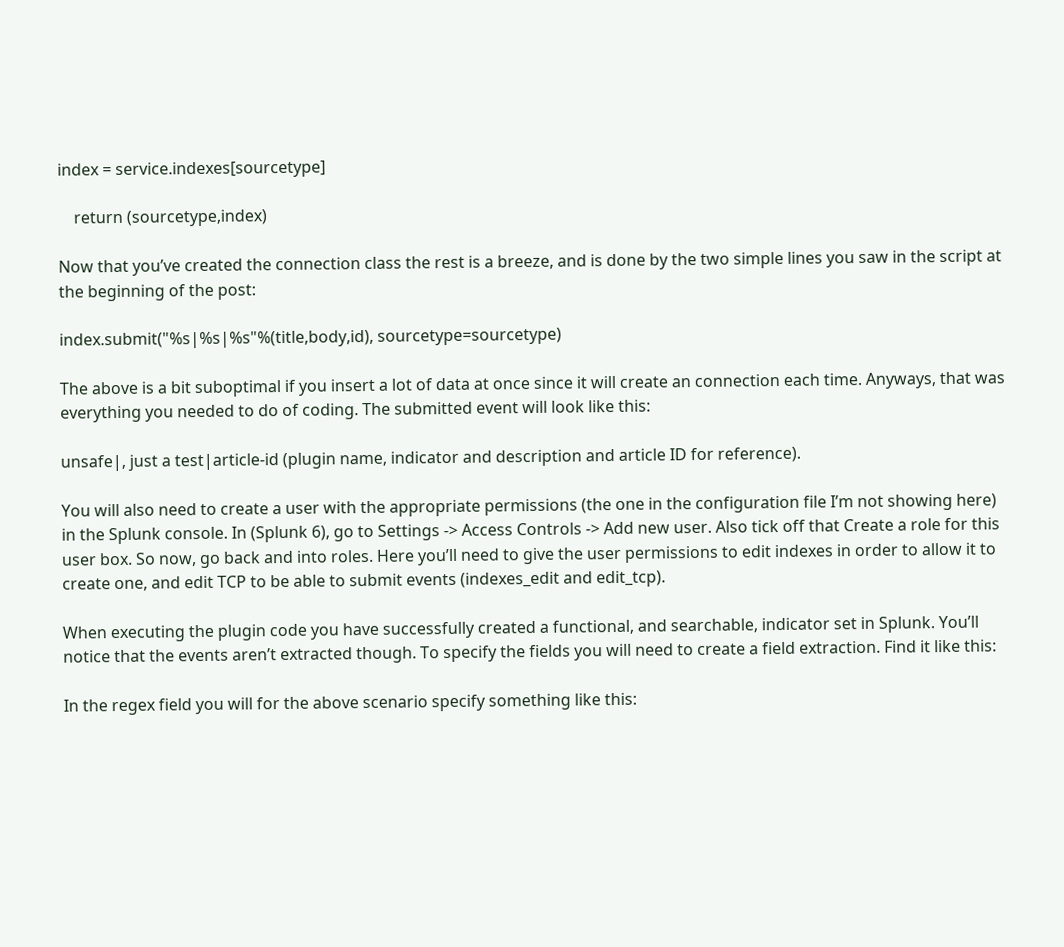index = service.indexes[sourcetype]

    return (sourcetype,index)

Now that you’ve created the connection class the rest is a breeze, and is done by the two simple lines you saw in the script at the beginning of the post:

index.submit("%s|%s|%s"%(title,body,id), sourcetype=sourcetype)

The above is a bit suboptimal if you insert a lot of data at once since it will create an connection each time. Anyways, that was everything you needed to do of coding. The submitted event will look like this:

unsafe|, just a test|article-id (plugin name, indicator and description and article ID for reference).

You will also need to create a user with the appropriate permissions (the one in the configuration file I’m not showing here) in the Splunk console. In (Splunk 6), go to Settings -> Access Controls -> Add new user. Also tick off that Create a role for this user box. So now, go back and into roles. Here you’ll need to give the user permissions to edit indexes in order to allow it to create one, and edit TCP to be able to submit events (indexes_edit and edit_tcp).

When executing the plugin code you have successfully created a functional, and searchable, indicator set in Splunk. You’ll notice that the events aren’t extracted though. To specify the fields you will need to create a field extraction. Find it like this:

In the regex field you will for the above scenario specify something like this: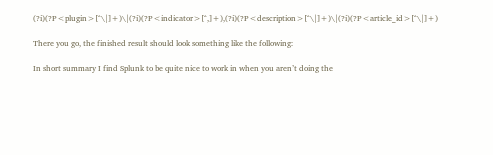(?i)(?P<plugin>[^\|]+)\|(?i)(?P<indicator>[^,]+),(?i)(?P<description>[^\|]+)\|(?i)(?P<article_id>[^\|]+)

There you go, the finished result should look something like the following:

In short summary I find Splunk to be quite nice to work in when you aren’t doing the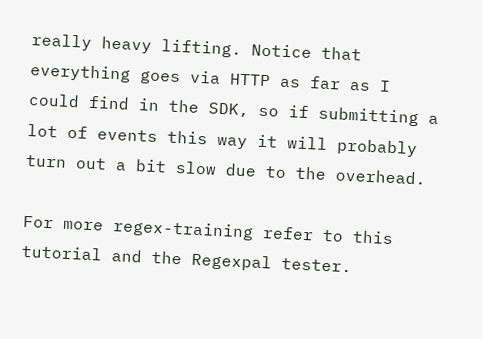really heavy lifting. Notice that everything goes via HTTP as far as I could find in the SDK, so if submitting a lot of events this way it will probably turn out a bit slow due to the overhead.

For more regex-training refer to this tutorial and the Regexpal tester.